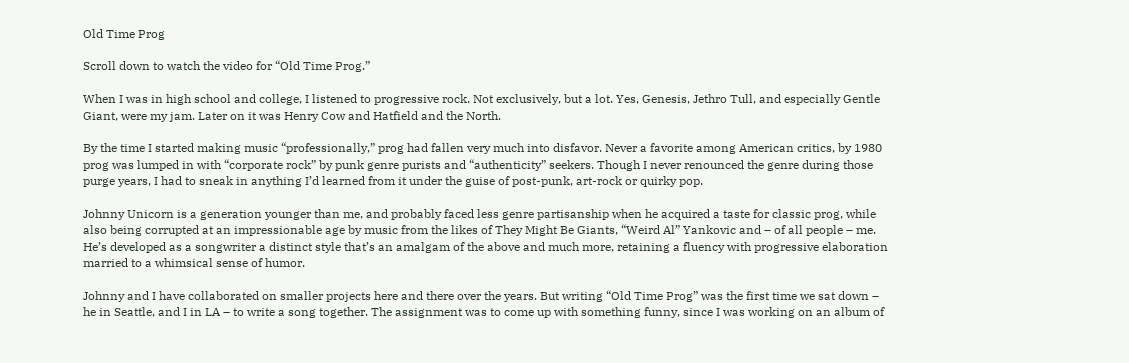Old Time Prog

Scroll down to watch the video for “Old Time Prog.”

When I was in high school and college, I listened to progressive rock. Not exclusively, but a lot. Yes, Genesis, Jethro Tull, and especially Gentle Giant, were my jam. Later on it was Henry Cow and Hatfield and the North.

By the time I started making music “professionally,” prog had fallen very much into disfavor. Never a favorite among American critics, by 1980 prog was lumped in with “corporate rock” by punk genre purists and “authenticity” seekers. Though I never renounced the genre during those purge years, I had to sneak in anything I’d learned from it under the guise of post-punk, art-rock or quirky pop.

Johnny Unicorn is a generation younger than me, and probably faced less genre partisanship when he acquired a taste for classic prog, while also being corrupted at an impressionable age by music from the likes of They Might Be Giants, “Weird Al” Yankovic and – of all people – me. He’s developed as a songwriter a distinct style that’s an amalgam of the above and much more, retaining a fluency with progressive elaboration married to a whimsical sense of humor.

Johnny and I have collaborated on smaller projects here and there over the years. But writing “Old Time Prog” was the first time we sat down – he in Seattle, and I in LA – to write a song together. The assignment was to come up with something funny, since I was working on an album of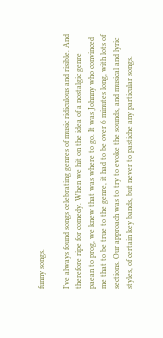funny songs.

I’ve always found songs celebrating genres of music ridiculous and risible. And therefore ripe for comedy. When we hit on the idea of a nostalgic genre paean to prog, we knew that was where to go. It was Johnny who convinced me that to be true to the genre, it had to be over 6 minutes long, with lots of sections. Our approach was to try to evoke the sounds, and musical and lyric styles, of certain key bands, but never to pastiche any particular songs.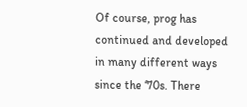Of course, prog has continued and developed in many different ways since the ‘70s. There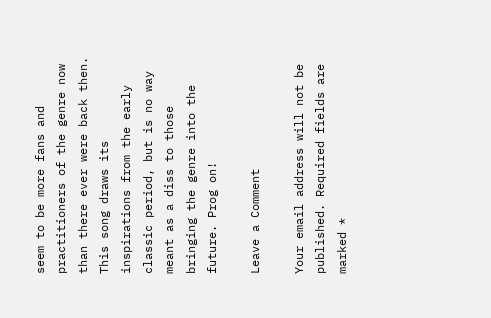seem to be more fans and practitioners of the genre now than there ever were back then. This song draws its inspirations from the early classic period, but is no way meant as a diss to those bringing the genre into the future. Prog on!

Leave a Comment

Your email address will not be published. Required fields are marked *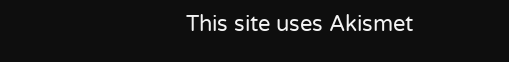This site uses Akismet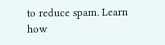to reduce spam. Learn how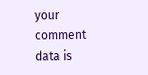your comment data is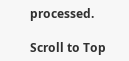processed.

Scroll to Top